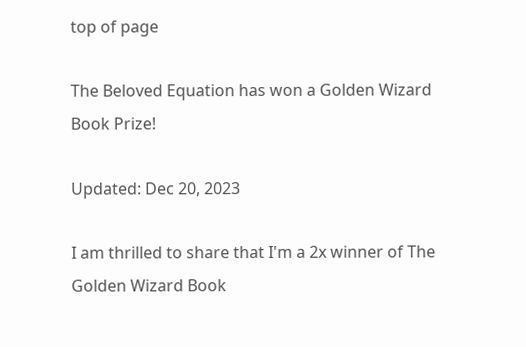top of page

The Beloved Equation has won a Golden Wizard Book Prize!

Updated: Dec 20, 2023

I am thrilled to share that I'm a 2x winner of The Golden Wizard Book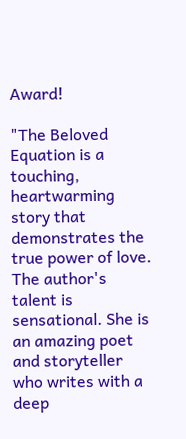Award!

"The Beloved Equation is a touching, heartwarming story that demonstrates the true power of love. The author's talent is sensational. She is an amazing poet and storyteller who writes with a deep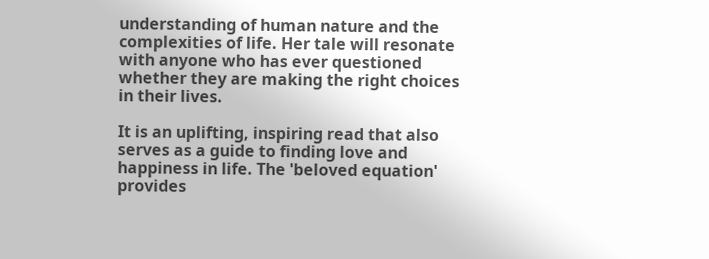understanding of human nature and the complexities of life. Her tale will resonate with anyone who has ever questioned whether they are making the right choices in their lives.

It is an uplifting, inspiring read that also serves as a guide to finding love and happiness in life. The 'beloved equation' provides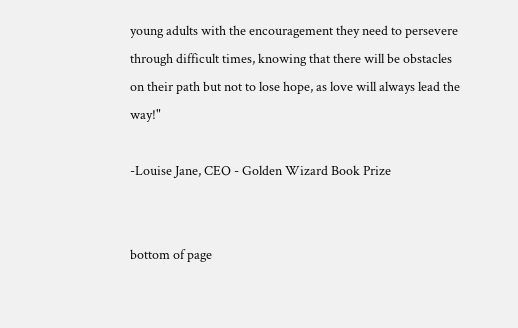young adults with the encouragement they need to persevere through difficult times, knowing that there will be obstacles on their path but not to lose hope, as love will always lead the way!"

-Louise Jane, CEO - Golden Wizard Book Prize


bottom of page